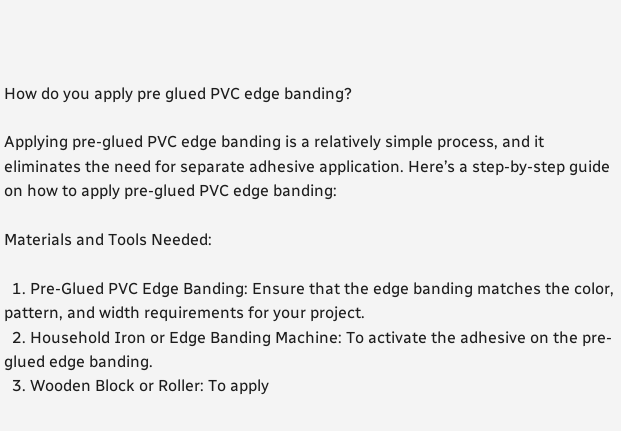How do you apply pre glued PVC edge banding?

Applying pre-glued PVC edge banding is a relatively simple process, and it eliminates the need for separate adhesive application. Here’s a step-by-step guide on how to apply pre-glued PVC edge banding:

Materials and Tools Needed:

  1. Pre-Glued PVC Edge Banding: Ensure that the edge banding matches the color, pattern, and width requirements for your project.
  2. Household Iron or Edge Banding Machine: To activate the adhesive on the pre-glued edge banding.
  3. Wooden Block or Roller: To apply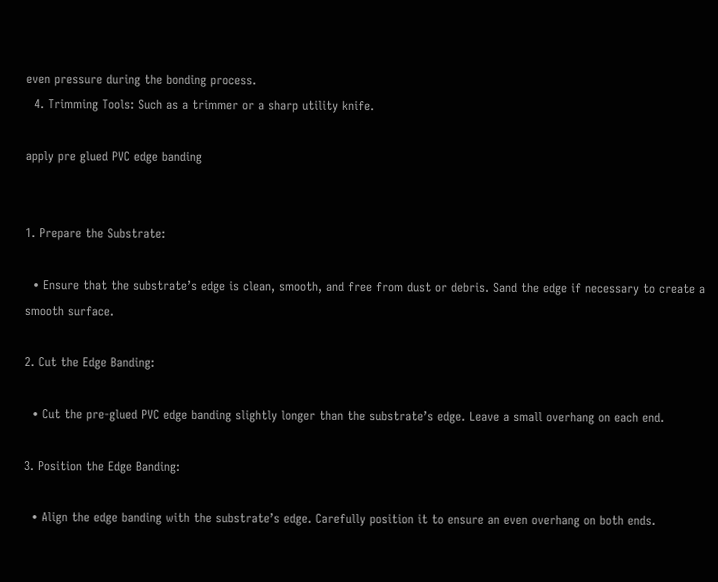even pressure during the bonding process.
  4. Trimming Tools: Such as a trimmer or a sharp utility knife.

apply pre glued PVC edge banding


1. Prepare the Substrate:

  • Ensure that the substrate’s edge is clean, smooth, and free from dust or debris. Sand the edge if necessary to create a smooth surface.

2. Cut the Edge Banding:

  • Cut the pre-glued PVC edge banding slightly longer than the substrate’s edge. Leave a small overhang on each end.

3. Position the Edge Banding:

  • Align the edge banding with the substrate’s edge. Carefully position it to ensure an even overhang on both ends.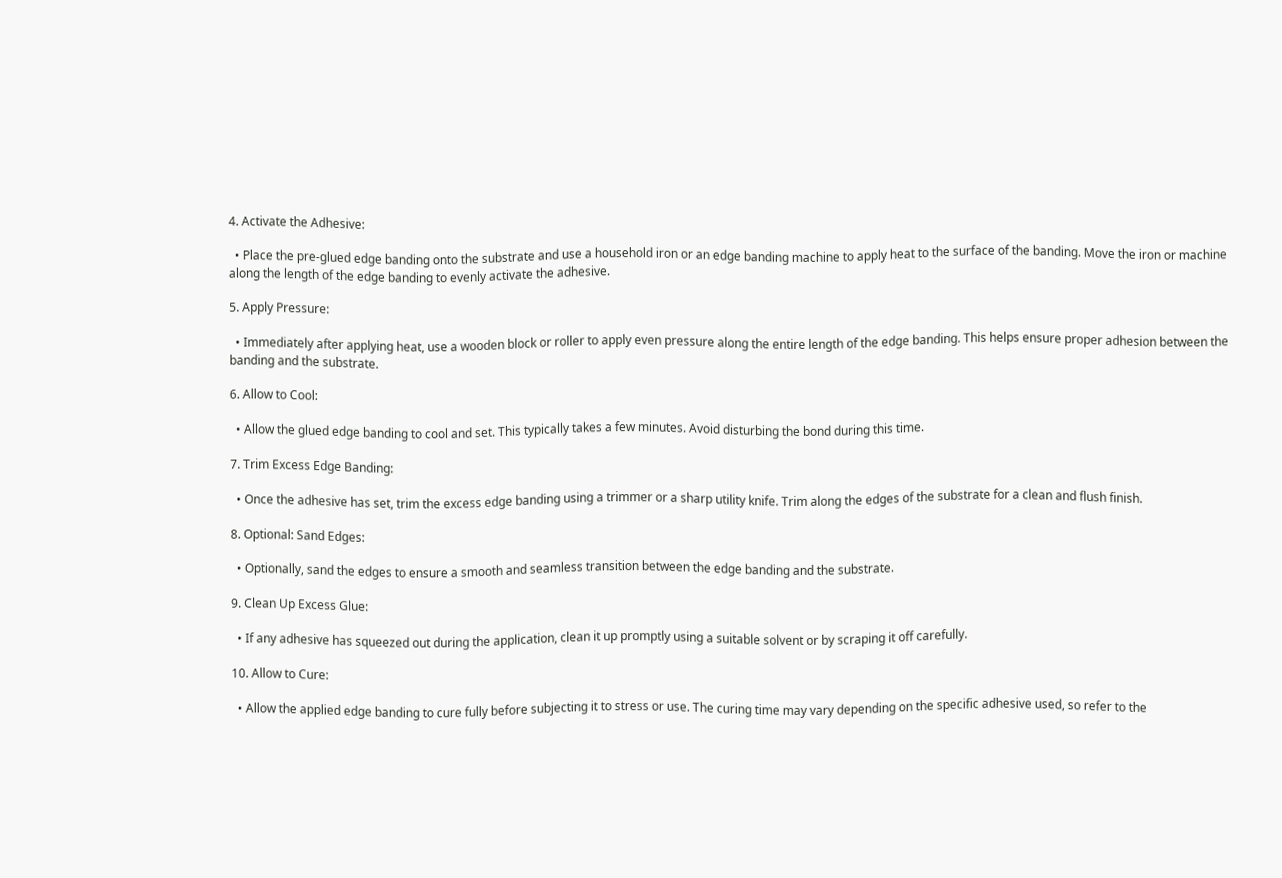4. Activate the Adhesive:

  • Place the pre-glued edge banding onto the substrate and use a household iron or an edge banding machine to apply heat to the surface of the banding. Move the iron or machine along the length of the edge banding to evenly activate the adhesive.

5. Apply Pressure:

  • Immediately after applying heat, use a wooden block or roller to apply even pressure along the entire length of the edge banding. This helps ensure proper adhesion between the banding and the substrate.

6. Allow to Cool:

  • Allow the glued edge banding to cool and set. This typically takes a few minutes. Avoid disturbing the bond during this time.

7. Trim Excess Edge Banding:

  • Once the adhesive has set, trim the excess edge banding using a trimmer or a sharp utility knife. Trim along the edges of the substrate for a clean and flush finish.

8. Optional: Sand Edges:

  • Optionally, sand the edges to ensure a smooth and seamless transition between the edge banding and the substrate.

9. Clean Up Excess Glue:

  • If any adhesive has squeezed out during the application, clean it up promptly using a suitable solvent or by scraping it off carefully.

10. Allow to Cure:

  • Allow the applied edge banding to cure fully before subjecting it to stress or use. The curing time may vary depending on the specific adhesive used, so refer to the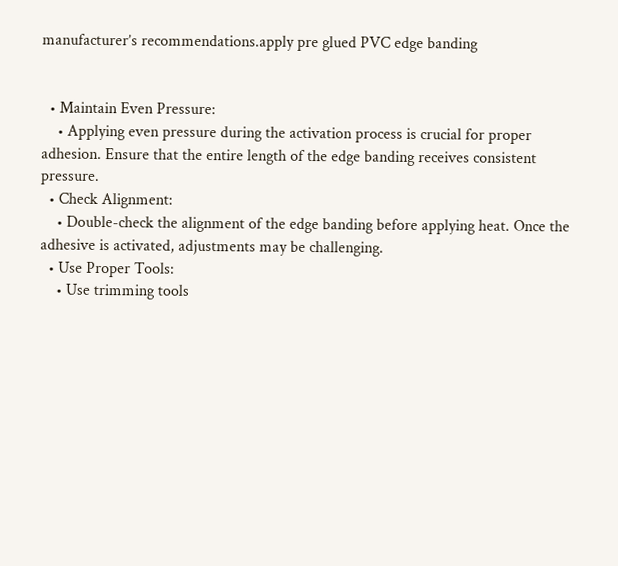manufacturer’s recommendations.apply pre glued PVC edge banding


  • Maintain Even Pressure:
    • Applying even pressure during the activation process is crucial for proper adhesion. Ensure that the entire length of the edge banding receives consistent pressure.
  • Check Alignment:
    • Double-check the alignment of the edge banding before applying heat. Once the adhesive is activated, adjustments may be challenging.
  • Use Proper Tools:
    • Use trimming tools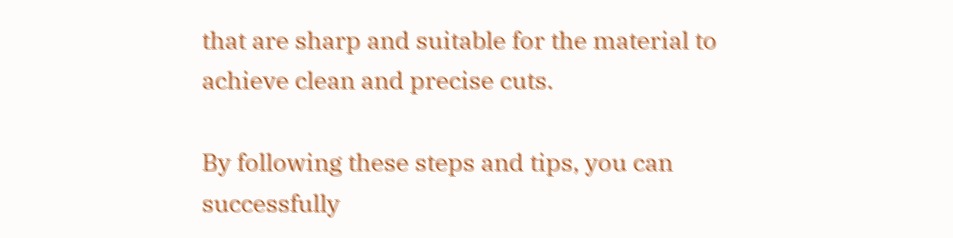that are sharp and suitable for the material to achieve clean and precise cuts.

By following these steps and tips, you can successfully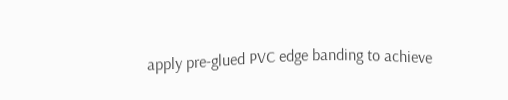apply pre-glued PVC edge banding to achieve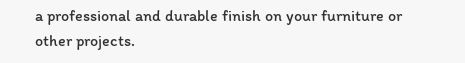a professional and durable finish on your furniture or other projects.